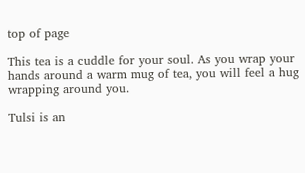top of page

This tea is a cuddle for your soul. As you wrap your hands around a warm mug of tea, you will feel a hug wrapping around you.

Tulsi is an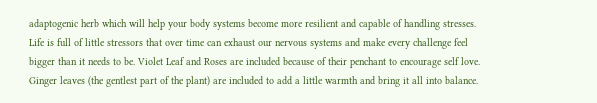adaptogenic herb which will help your body systems become more resilient and capable of handling stresses. Life is full of little stressors that over time can exhaust our nervous systems and make every challenge feel bigger than it needs to be. Violet Leaf and Roses are included because of their penchant to encourage self love. Ginger leaves (the gentlest part of the plant) are included to add a little warmth and bring it all into balance.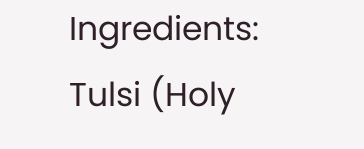Ingredients:  Tulsi (Holy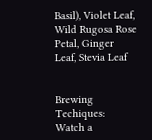Basil), Violet Leaf, Wild Rugosa Rose Petal, Ginger Leaf, Stevia Leaf


Brewing Techiques:  Watch a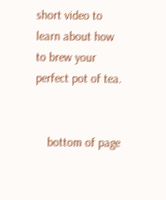short video to learn about how to brew your perfect pot of tea.


    bottom of page